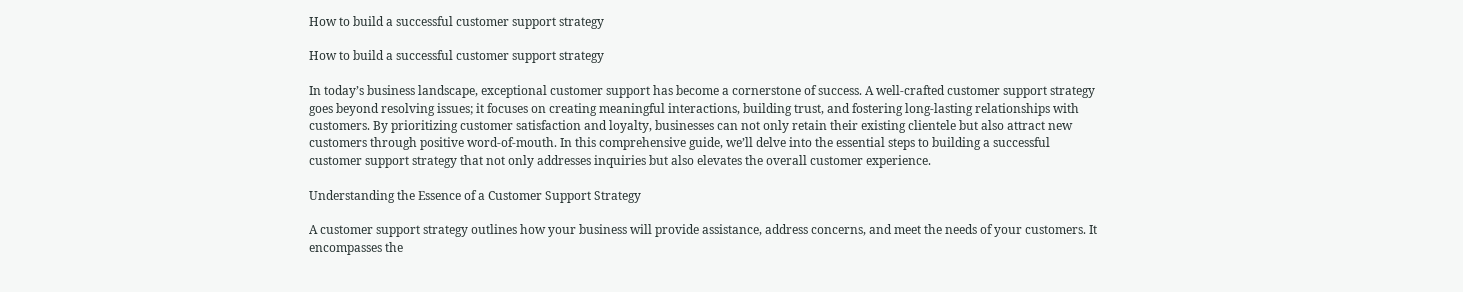How to build a successful customer support strategy

How to build a successful customer support strategy

In today’s business landscape, exceptional customer support has become a cornerstone of success. A well-crafted customer support strategy goes beyond resolving issues; it focuses on creating meaningful interactions, building trust, and fostering long-lasting relationships with customers. By prioritizing customer satisfaction and loyalty, businesses can not only retain their existing clientele but also attract new customers through positive word-of-mouth. In this comprehensive guide, we’ll delve into the essential steps to building a successful customer support strategy that not only addresses inquiries but also elevates the overall customer experience.

Understanding the Essence of a Customer Support Strategy

A customer support strategy outlines how your business will provide assistance, address concerns, and meet the needs of your customers. It encompasses the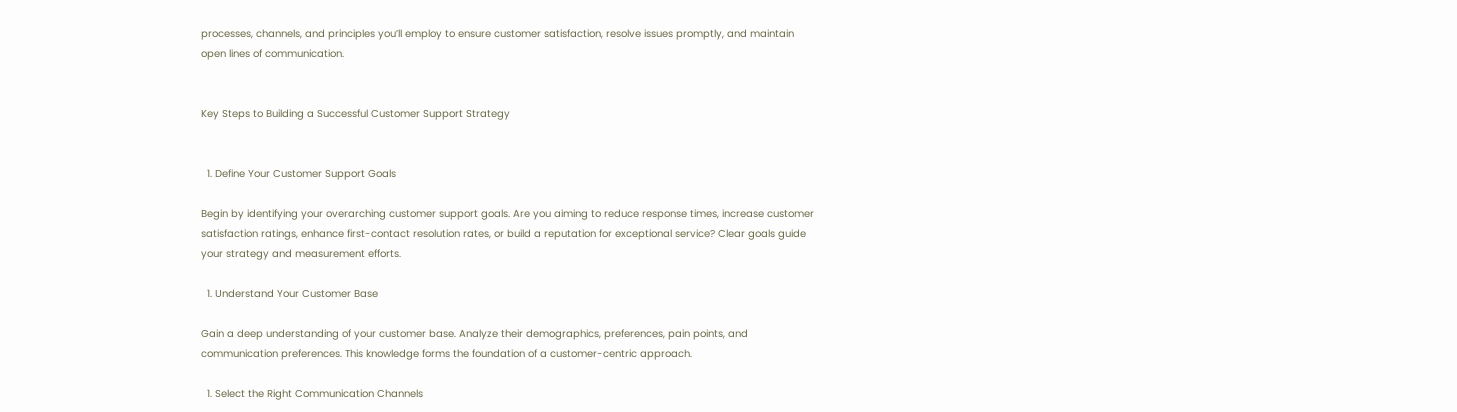processes, channels, and principles you’ll employ to ensure customer satisfaction, resolve issues promptly, and maintain open lines of communication.


Key Steps to Building a Successful Customer Support Strategy


  1. Define Your Customer Support Goals

Begin by identifying your overarching customer support goals. Are you aiming to reduce response times, increase customer satisfaction ratings, enhance first-contact resolution rates, or build a reputation for exceptional service? Clear goals guide your strategy and measurement efforts.

  1. Understand Your Customer Base

Gain a deep understanding of your customer base. Analyze their demographics, preferences, pain points, and communication preferences. This knowledge forms the foundation of a customer-centric approach.

  1. Select the Right Communication Channels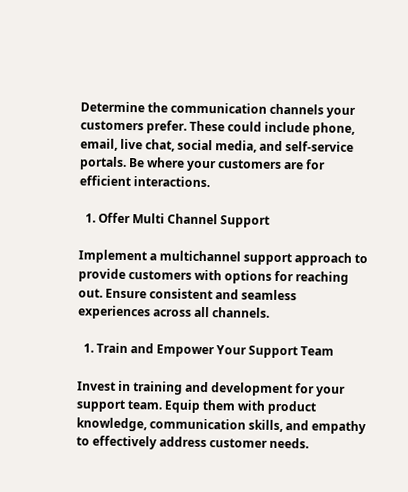Determine the communication channels your customers prefer. These could include phone, email, live chat, social media, and self-service portals. Be where your customers are for efficient interactions.

  1. Offer Multi Channel Support

Implement a multichannel support approach to provide customers with options for reaching out. Ensure consistent and seamless experiences across all channels.

  1. Train and Empower Your Support Team

Invest in training and development for your support team. Equip them with product knowledge, communication skills, and empathy to effectively address customer needs.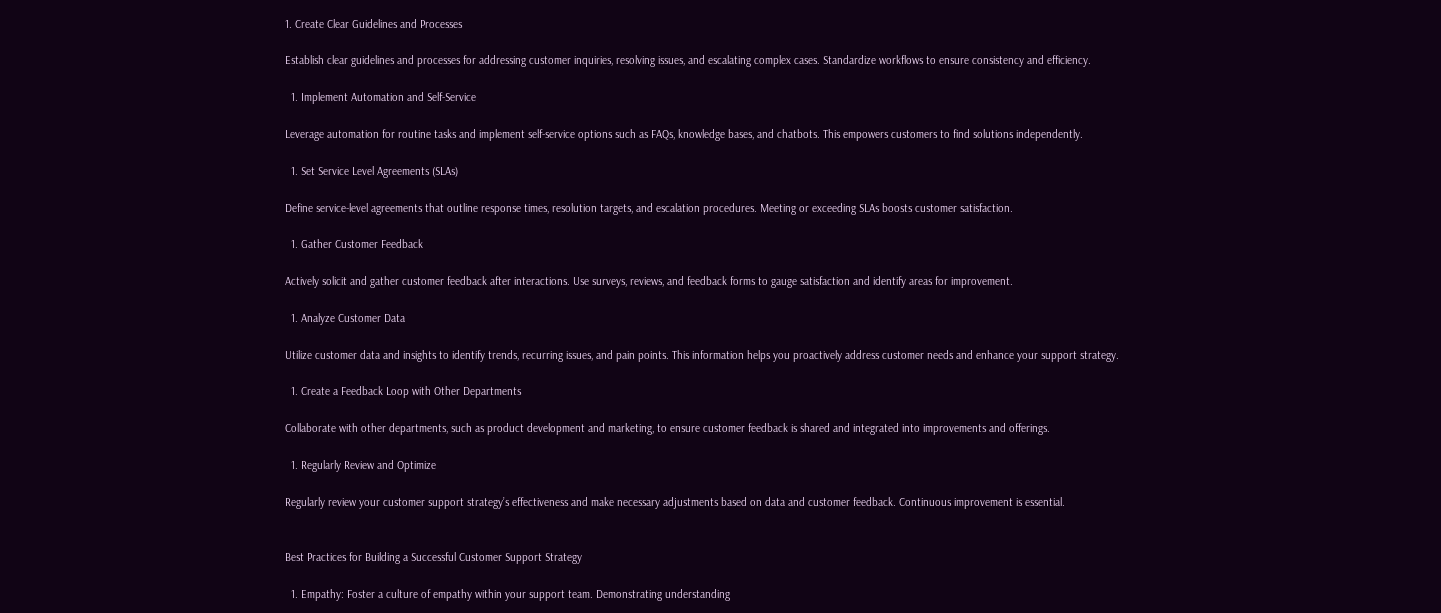1. Create Clear Guidelines and Processes

Establish clear guidelines and processes for addressing customer inquiries, resolving issues, and escalating complex cases. Standardize workflows to ensure consistency and efficiency.

  1. Implement Automation and Self-Service

Leverage automation for routine tasks and implement self-service options such as FAQs, knowledge bases, and chatbots. This empowers customers to find solutions independently.

  1. Set Service Level Agreements (SLAs)

Define service-level agreements that outline response times, resolution targets, and escalation procedures. Meeting or exceeding SLAs boosts customer satisfaction.

  1. Gather Customer Feedback

Actively solicit and gather customer feedback after interactions. Use surveys, reviews, and feedback forms to gauge satisfaction and identify areas for improvement.

  1. Analyze Customer Data

Utilize customer data and insights to identify trends, recurring issues, and pain points. This information helps you proactively address customer needs and enhance your support strategy.

  1. Create a Feedback Loop with Other Departments

Collaborate with other departments, such as product development and marketing, to ensure customer feedback is shared and integrated into improvements and offerings.

  1. Regularly Review and Optimize

Regularly review your customer support strategy’s effectiveness and make necessary adjustments based on data and customer feedback. Continuous improvement is essential.


Best Practices for Building a Successful Customer Support Strategy

  1. Empathy: Foster a culture of empathy within your support team. Demonstrating understanding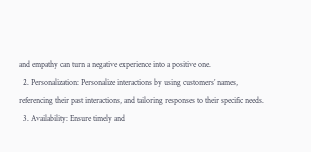and empathy can turn a negative experience into a positive one.
  2. Personalization: Personalize interactions by using customers’ names, referencing their past interactions, and tailoring responses to their specific needs.
  3. Availability: Ensure timely and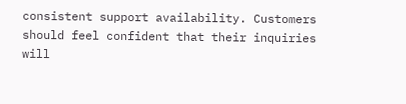consistent support availability. Customers should feel confident that their inquiries will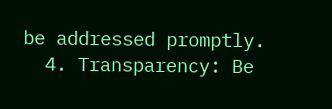be addressed promptly.
  4. Transparency: Be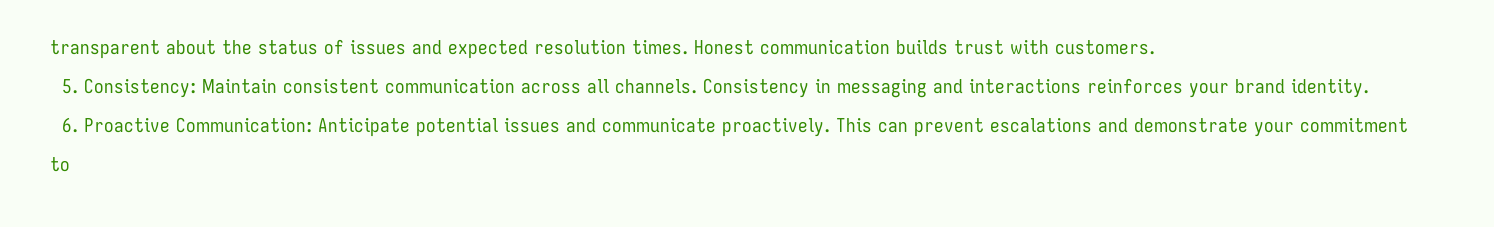transparent about the status of issues and expected resolution times. Honest communication builds trust with customers.
  5. Consistency: Maintain consistent communication across all channels. Consistency in messaging and interactions reinforces your brand identity.
  6. Proactive Communication: Anticipate potential issues and communicate proactively. This can prevent escalations and demonstrate your commitment to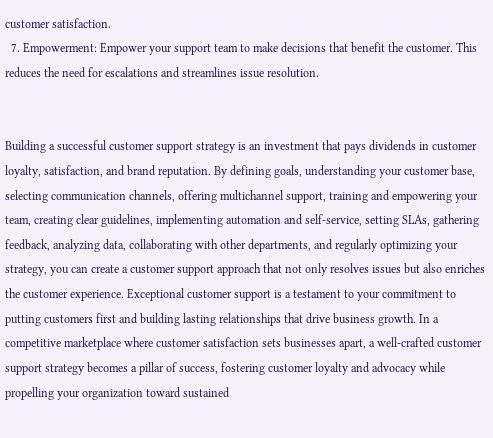customer satisfaction.
  7. Empowerment: Empower your support team to make decisions that benefit the customer. This reduces the need for escalations and streamlines issue resolution.


Building a successful customer support strategy is an investment that pays dividends in customer loyalty, satisfaction, and brand reputation. By defining goals, understanding your customer base, selecting communication channels, offering multichannel support, training and empowering your team, creating clear guidelines, implementing automation and self-service, setting SLAs, gathering feedback, analyzing data, collaborating with other departments, and regularly optimizing your strategy, you can create a customer support approach that not only resolves issues but also enriches the customer experience. Exceptional customer support is a testament to your commitment to putting customers first and building lasting relationships that drive business growth. In a competitive marketplace where customer satisfaction sets businesses apart, a well-crafted customer support strategy becomes a pillar of success, fostering customer loyalty and advocacy while propelling your organization toward sustained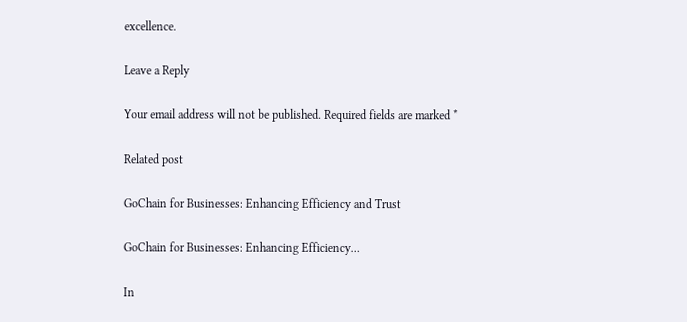excellence.

Leave a Reply

Your email address will not be published. Required fields are marked *

Related post

GoChain for Businesses: Enhancing Efficiency and Trust

GoChain for Businesses: Enhancing Efficiency…

In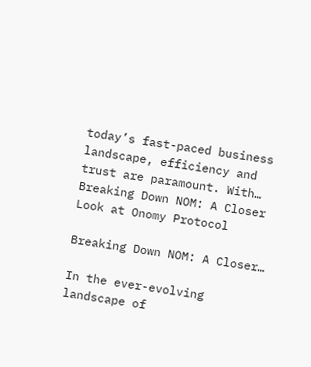today’s fast-paced business landscape, efficiency and trust are paramount. With…
Breaking Down NOM: A Closer Look at Onomy Protocol

Breaking Down NOM: A Closer…

In the ever-evolving landscape of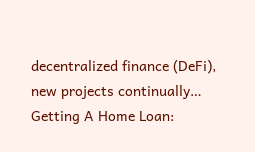decentralized finance (DeFi), new projects continually…
Getting A Home Loan: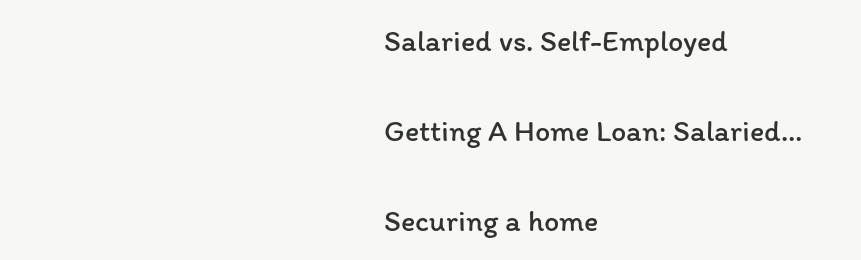Salaried vs. Self-Employed

Getting A Home Loan: Salaried…

Securing a home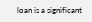loan is a significant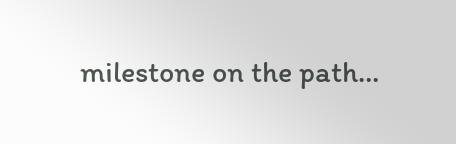milestone on the path…